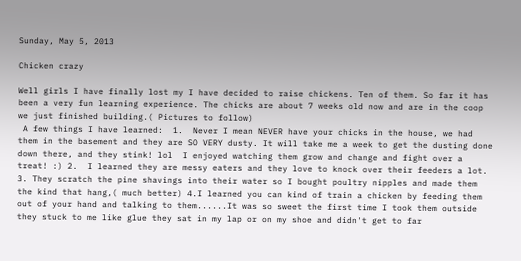Sunday, May 5, 2013

Chicken crazy

Well girls I have finally lost my I have decided to raise chickens. Ten of them. So far it has been a very fun learning experience. The chicks are about 7 weeks old now and are in the coop we just finished building.( Pictures to follow)
 A few things I have learned:  1.  Never I mean NEVER have your chicks in the house, we had them in the basement and they are SO VERY dusty. It will take me a week to get the dusting done down there, and they stink! lol  I enjoyed watching them grow and change and fight over a treat! :) 2.  I learned they are messy eaters and they love to knock over their feeders a lot. 3. They scratch the pine shavings into their water so I bought poultry nipples and made them the kind that hang,( much better) 4.I learned you can kind of train a chicken by feeding them out of your hand and talking to them......It was so sweet the first time I took them outside they stuck to me like glue they sat in my lap or on my shoe and didn't get to far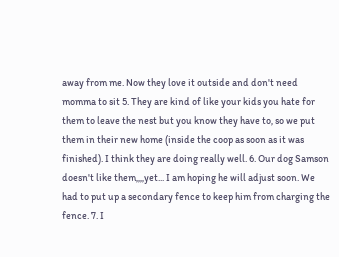away from me. Now they love it outside and don't need momma to sit 5. They are kind of like your kids you hate for them to leave the nest but you know they have to, so we put them in their new home (inside the coop as soon as it was finished). I think they are doing really well. 6. Our dog Samson doesn't like them,,,,yet... I am hoping he will adjust soon. We had to put up a secondary fence to keep him from charging the fence. 7. I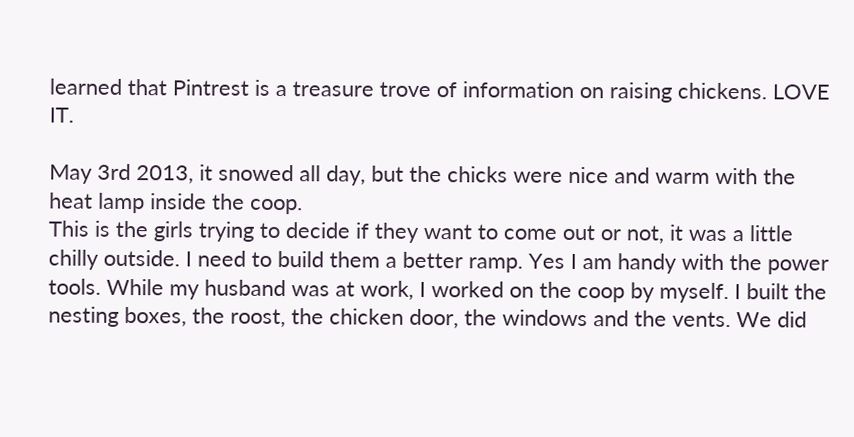learned that Pintrest is a treasure trove of information on raising chickens. LOVE IT.

May 3rd 2013, it snowed all day, but the chicks were nice and warm with the heat lamp inside the coop.
This is the girls trying to decide if they want to come out or not, it was a little chilly outside. I need to build them a better ramp. Yes I am handy with the power tools. While my husband was at work, I worked on the coop by myself. I built the nesting boxes, the roost, the chicken door, the windows and the vents. We did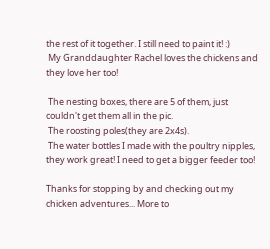the rest of it together. I still need to paint it! :)
 My Granddaughter Rachel loves the chickens and they love her too!

 The nesting boxes, there are 5 of them, just couldn't get them all in the pic.
 The roosting poles(they are 2x4s).
 The water bottles I made with the poultry nipples, they work great! I need to get a bigger feeder too!

Thanks for stopping by and checking out my chicken adventures... More to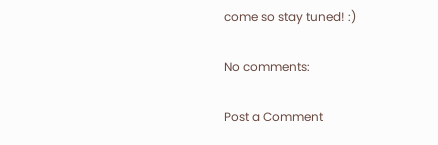come so stay tuned! :)

No comments:

Post a Comment